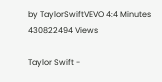by TaylorSwiftVEVO 4:4 Minutes 430822494 Views

Taylor Swift -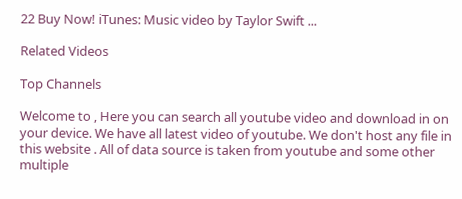22 Buy Now! iTunes: Music video by Taylor Swift ...

Related Videos

Top Channels

Welcome to , Here you can search all youtube video and download in on your device. We have all latest video of youtube. We don't host any file in this website . All of data source is taken from youtube and some other multiple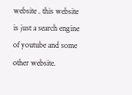website . this website is just a search engine of youtube and some other website.